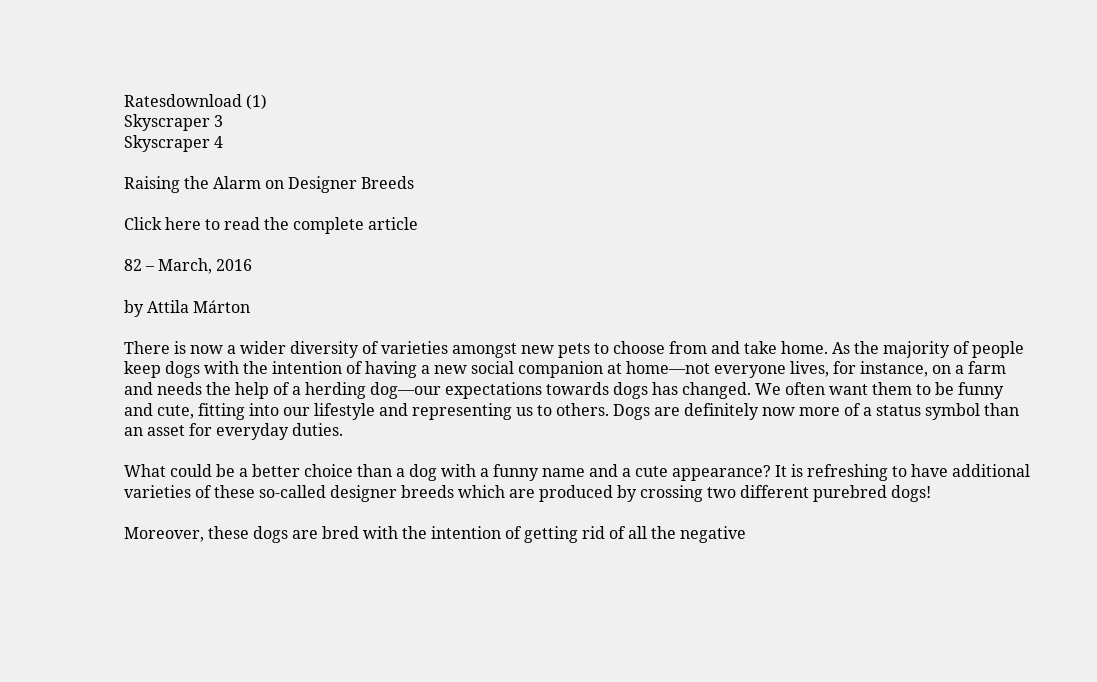Ratesdownload (1)
Skyscraper 3
Skyscraper 4

Raising the Alarm on Designer Breeds

Click here to read the complete article

82 – March, 2016

by Attila Márton

There is now a wider diversity of varieties amongst new pets to choose from and take home. As the majority of people keep dogs with the intention of having a new social companion at home—not everyone lives, for instance, on a farm and needs the help of a herding dog—our expectations towards dogs has changed. We often want them to be funny and cute, fitting into our lifestyle and representing us to others. Dogs are definitely now more of a status symbol than an asset for everyday duties.

What could be a better choice than a dog with a funny name and a cute appearance? It is refreshing to have additional varieties of these so-called designer breeds which are produced by crossing two different purebred dogs!

Moreover, these dogs are bred with the intention of getting rid of all the negative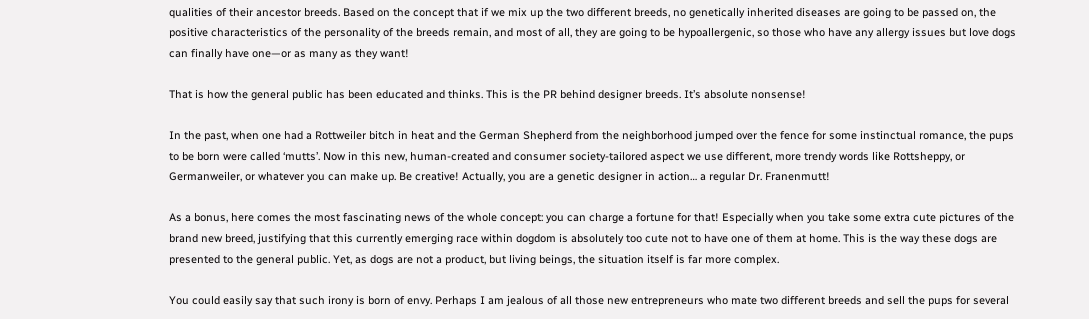qualities of their ancestor breeds. Based on the concept that if we mix up the two different breeds, no genetically inherited diseases are going to be passed on, the positive characteristics of the personality of the breeds remain, and most of all, they are going to be hypoallergenic, so those who have any allergy issues but love dogs can finally have one—or as many as they want!

That is how the general public has been educated and thinks. This is the PR behind designer breeds. It’s absolute nonsense!

In the past, when one had a Rottweiler bitch in heat and the German Shepherd from the neighborhood jumped over the fence for some instinctual romance, the pups to be born were called ‘mutts’. Now in this new, human-created and consumer society-tailored aspect we use different, more trendy words like Rottsheppy, or Germanweiler, or whatever you can make up. Be creative! Actually, you are a genetic designer in action… a regular Dr. Franenmutt!

As a bonus, here comes the most fascinating news of the whole concept: you can charge a fortune for that! Especially when you take some extra cute pictures of the brand new breed, justifying that this currently emerging race within dogdom is absolutely too cute not to have one of them at home. This is the way these dogs are presented to the general public. Yet, as dogs are not a product, but living beings, the situation itself is far more complex.

You could easily say that such irony is born of envy. Perhaps I am jealous of all those new entrepreneurs who mate two different breeds and sell the pups for several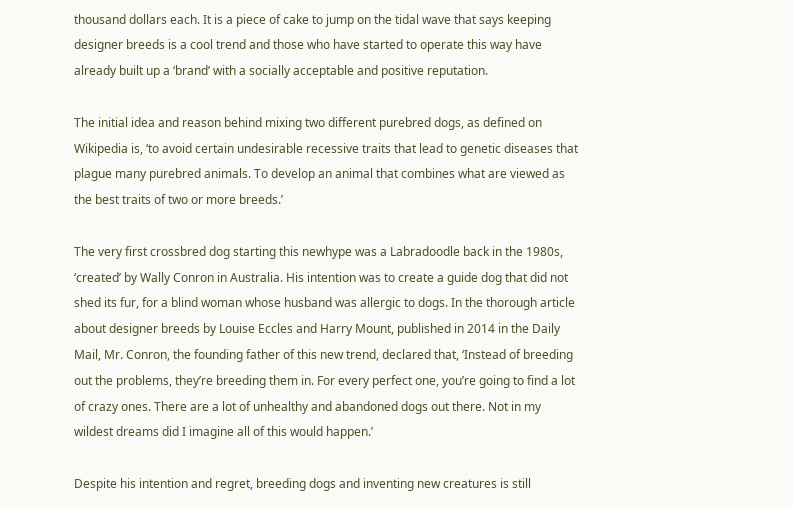thousand dollars each. It is a piece of cake to jump on the tidal wave that says keeping designer breeds is a cool trend and those who have started to operate this way have already built up a ‘brand’ with a socially acceptable and positive reputation.

The initial idea and reason behind mixing two different purebred dogs, as defined on Wikipedia is, ‘to avoid certain undesirable recessive traits that lead to genetic diseases that plague many purebred animals. To develop an animal that combines what are viewed as the best traits of two or more breeds.’

The very first crossbred dog starting this newhype was a Labradoodle back in the 1980s, ‘created’ by Wally Conron in Australia. His intention was to create a guide dog that did not shed its fur, for a blind woman whose husband was allergic to dogs. In the thorough article about designer breeds by Louise Eccles and Harry Mount, published in 2014 in the Daily Mail, Mr. Conron, the founding father of this new trend, declared that, ‘Instead of breeding out the problems, they’re breeding them in. For every perfect one, you’re going to find a lot of crazy ones. There are a lot of unhealthy and abandoned dogs out there. Not in my wildest dreams did I imagine all of this would happen.’

Despite his intention and regret, breeding dogs and inventing new creatures is still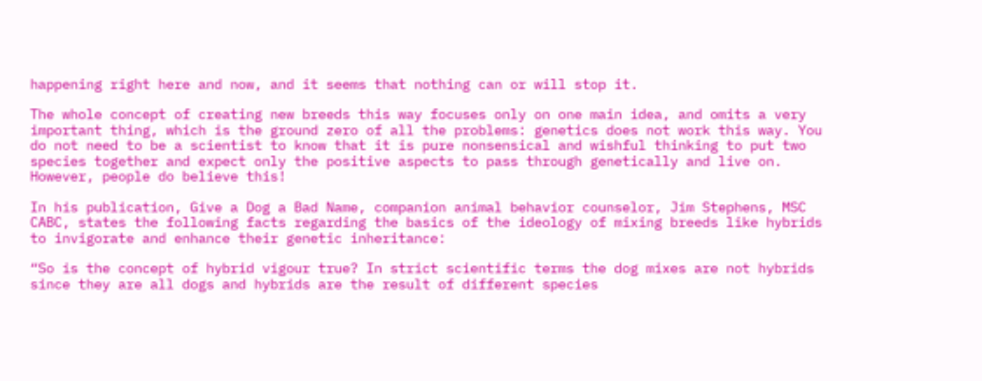happening right here and now, and it seems that nothing can or will stop it.

The whole concept of creating new breeds this way focuses only on one main idea, and omits a very important thing, which is the ground zero of all the problems: genetics does not work this way. You do not need to be a scientist to know that it is pure nonsensical and wishful thinking to put two species together and expect only the positive aspects to pass through genetically and live on. However, people do believe this!

In his publication, Give a Dog a Bad Name, companion animal behavior counselor, Jim Stephens, MSC CABC, states the following facts regarding the basics of the ideology of mixing breeds like hybrids to invigorate and enhance their genetic inheritance:

“So is the concept of hybrid vigour true? In strict scientific terms the dog mixes are not hybrids since they are all dogs and hybrids are the result of different species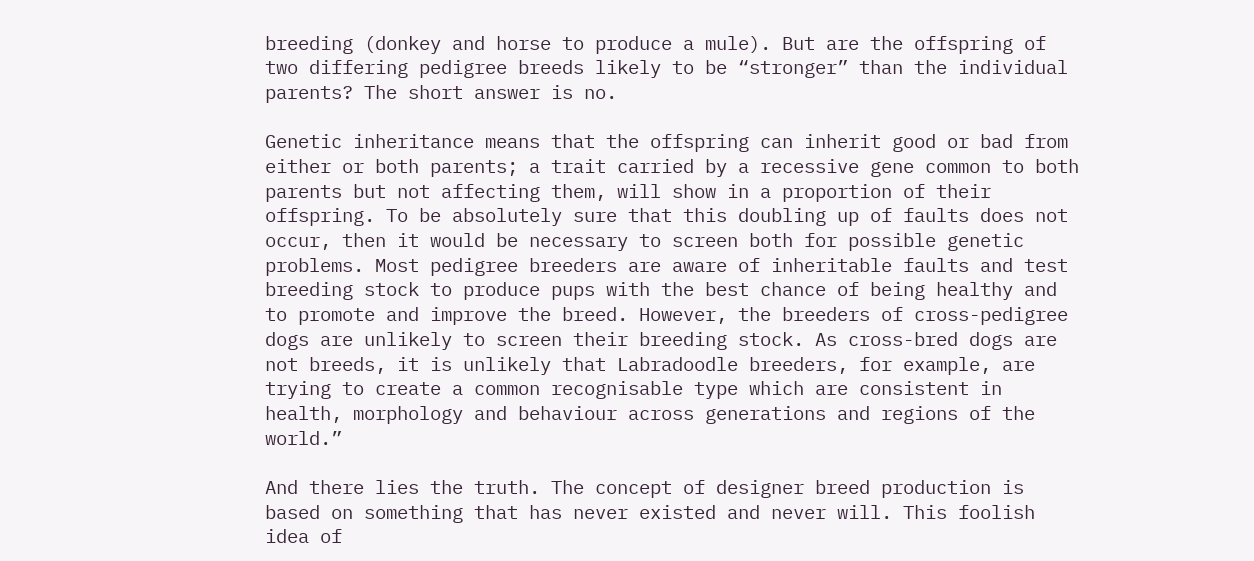breeding (donkey and horse to produce a mule). But are the offspring of two differing pedigree breeds likely to be “stronger” than the individual parents? The short answer is no.

Genetic inheritance means that the offspring can inherit good or bad from either or both parents; a trait carried by a recessive gene common to both parents but not affecting them, will show in a proportion of their offspring. To be absolutely sure that this doubling up of faults does not occur, then it would be necessary to screen both for possible genetic problems. Most pedigree breeders are aware of inheritable faults and test breeding stock to produce pups with the best chance of being healthy and to promote and improve the breed. However, the breeders of cross-pedigree dogs are unlikely to screen their breeding stock. As cross-bred dogs are not breeds, it is unlikely that Labradoodle breeders, for example, are trying to create a common recognisable type which are consistent in health, morphology and behaviour across generations and regions of the world.”

And there lies the truth. The concept of designer breed production is based on something that has never existed and never will. This foolish idea of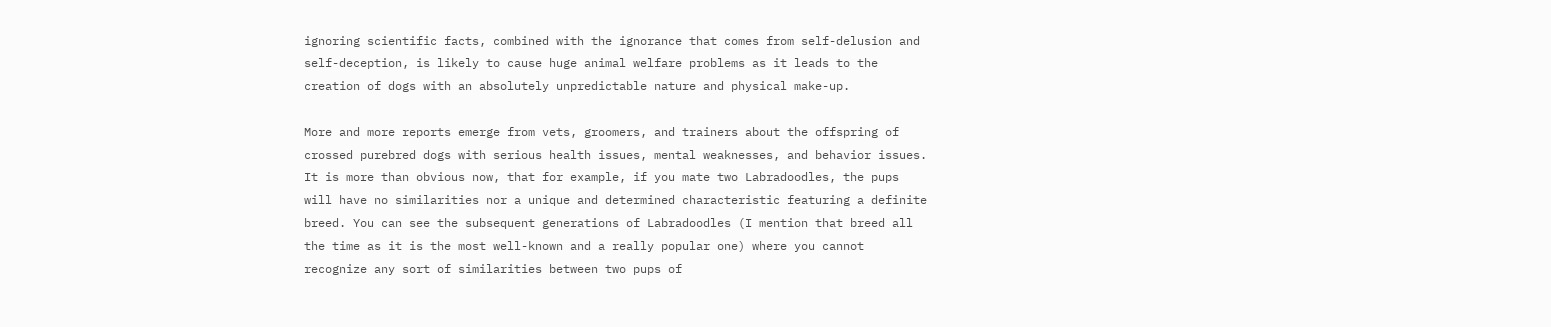ignoring scientific facts, combined with the ignorance that comes from self-delusion and self-deception, is likely to cause huge animal welfare problems as it leads to the creation of dogs with an absolutely unpredictable nature and physical make-up.

More and more reports emerge from vets, groomers, and trainers about the offspring of crossed purebred dogs with serious health issues, mental weaknesses, and behavior issues. It is more than obvious now, that for example, if you mate two Labradoodles, the pups will have no similarities nor a unique and determined characteristic featuring a definite breed. You can see the subsequent generations of Labradoodles (I mention that breed all the time as it is the most well-known and a really popular one) where you cannot recognize any sort of similarities between two pups of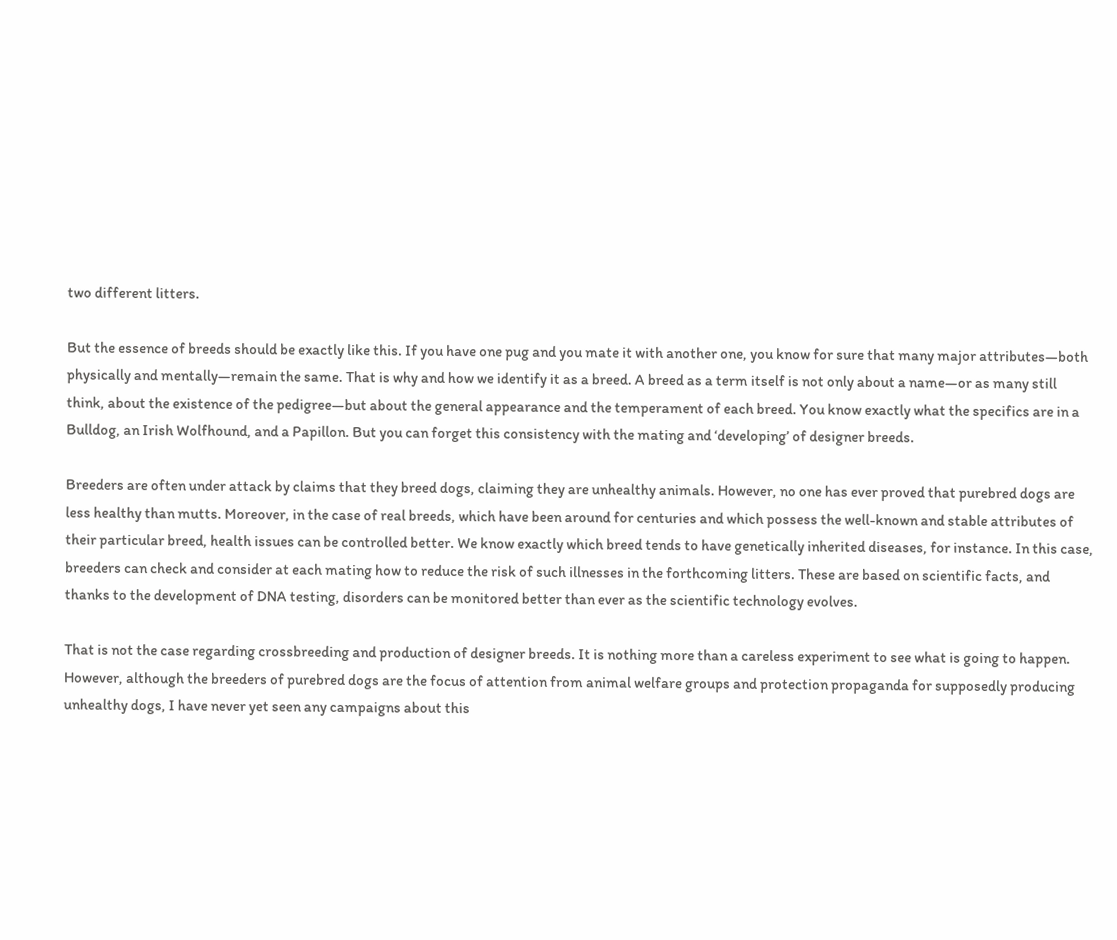two different litters.

But the essence of breeds should be exactly like this. If you have one pug and you mate it with another one, you know for sure that many major attributes—both physically and mentally—remain the same. That is why and how we identify it as a breed. A breed as a term itself is not only about a name—or as many still think, about the existence of the pedigree—but about the general appearance and the temperament of each breed. You know exactly what the specifics are in a Bulldog, an Irish Wolfhound, and a Papillon. But you can forget this consistency with the mating and ‘developing’ of designer breeds.

Breeders are often under attack by claims that they breed dogs, claiming they are unhealthy animals. However, no one has ever proved that purebred dogs are less healthy than mutts. Moreover, in the case of real breeds, which have been around for centuries and which possess the well-known and stable attributes of their particular breed, health issues can be controlled better. We know exactly which breed tends to have genetically inherited diseases, for instance. In this case, breeders can check and consider at each mating how to reduce the risk of such illnesses in the forthcoming litters. These are based on scientific facts, and thanks to the development of DNA testing, disorders can be monitored better than ever as the scientific technology evolves.

That is not the case regarding crossbreeding and production of designer breeds. It is nothing more than a careless experiment to see what is going to happen. However, although the breeders of purebred dogs are the focus of attention from animal welfare groups and protection propaganda for supposedly producing unhealthy dogs, I have never yet seen any campaigns about this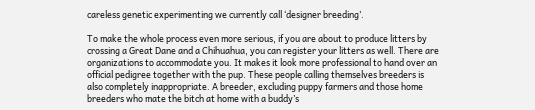careless genetic experimenting we currently call ‘designer breeding’.

To make the whole process even more serious, if you are about to produce litters by crossing a Great Dane and a Chihuahua, you can register your litters as well. There are organizations to accommodate you. It makes it look more professional to hand over an official pedigree together with the pup. These people calling themselves breeders is also completely inappropriate. A breeder, excluding puppy farmers and those home breeders who mate the bitch at home with a buddy’s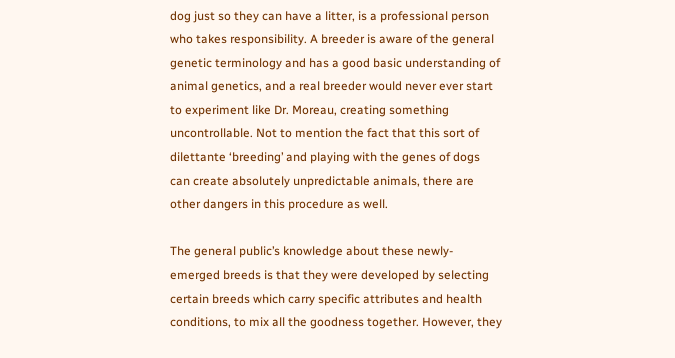dog just so they can have a litter, is a professional person who takes responsibility. A breeder is aware of the general genetic terminology and has a good basic understanding of animal genetics, and a real breeder would never ever start to experiment like Dr. Moreau, creating something uncontrollable. Not to mention the fact that this sort of dilettante ‘breeding’ and playing with the genes of dogs can create absolutely unpredictable animals, there are other dangers in this procedure as well.

The general public’s knowledge about these newly-emerged breeds is that they were developed by selecting certain breeds which carry specific attributes and health conditions, to mix all the goodness together. However, they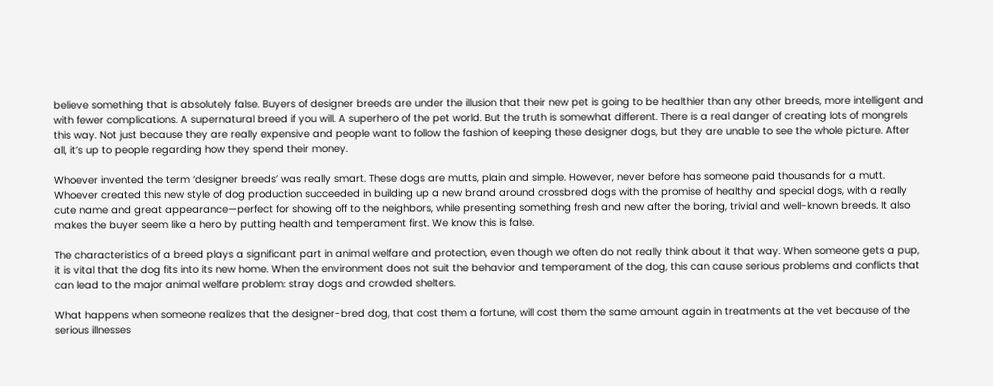believe something that is absolutely false. Buyers of designer breeds are under the illusion that their new pet is going to be healthier than any other breeds, more intelligent and with fewer complications. A supernatural breed if you will. A superhero of the pet world. But the truth is somewhat different. There is a real danger of creating lots of mongrels this way. Not just because they are really expensive and people want to follow the fashion of keeping these designer dogs, but they are unable to see the whole picture. After all, it’s up to people regarding how they spend their money.

Whoever invented the term ‘designer breeds’ was really smart. These dogs are mutts, plain and simple. However, never before has someone paid thousands for a mutt. Whoever created this new style of dog production succeeded in building up a new brand around crossbred dogs with the promise of healthy and special dogs, with a really cute name and great appearance—perfect for showing off to the neighbors, while presenting something fresh and new after the boring, trivial and well-known breeds. It also makes the buyer seem like a hero by putting health and temperament first. We know this is false.

The characteristics of a breed plays a significant part in animal welfare and protection, even though we often do not really think about it that way. When someone gets a pup, it is vital that the dog fits into its new home. When the environment does not suit the behavior and temperament of the dog, this can cause serious problems and conflicts that can lead to the major animal welfare problem: stray dogs and crowded shelters.

What happens when someone realizes that the designer-bred dog, that cost them a fortune, will cost them the same amount again in treatments at the vet because of the serious illnesses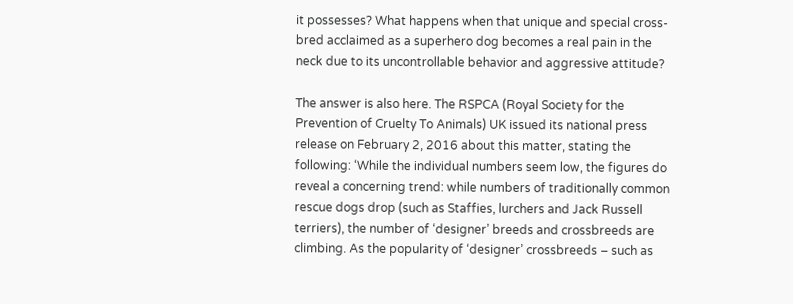it possesses? What happens when that unique and special cross-bred acclaimed as a superhero dog becomes a real pain in the neck due to its uncontrollable behavior and aggressive attitude?

The answer is also here. The RSPCA (Royal Society for the Prevention of Cruelty To Animals) UK issued its national press release on February 2, 2016 about this matter, stating the following: ‘While the individual numbers seem low, the figures do reveal a concerning trend: while numbers of traditionally common rescue dogs drop (such as Staffies, lurchers and Jack Russell terriers), the number of ‘designer’ breeds and crossbreeds are climbing. As the popularity of ‘designer’ crossbreeds – such as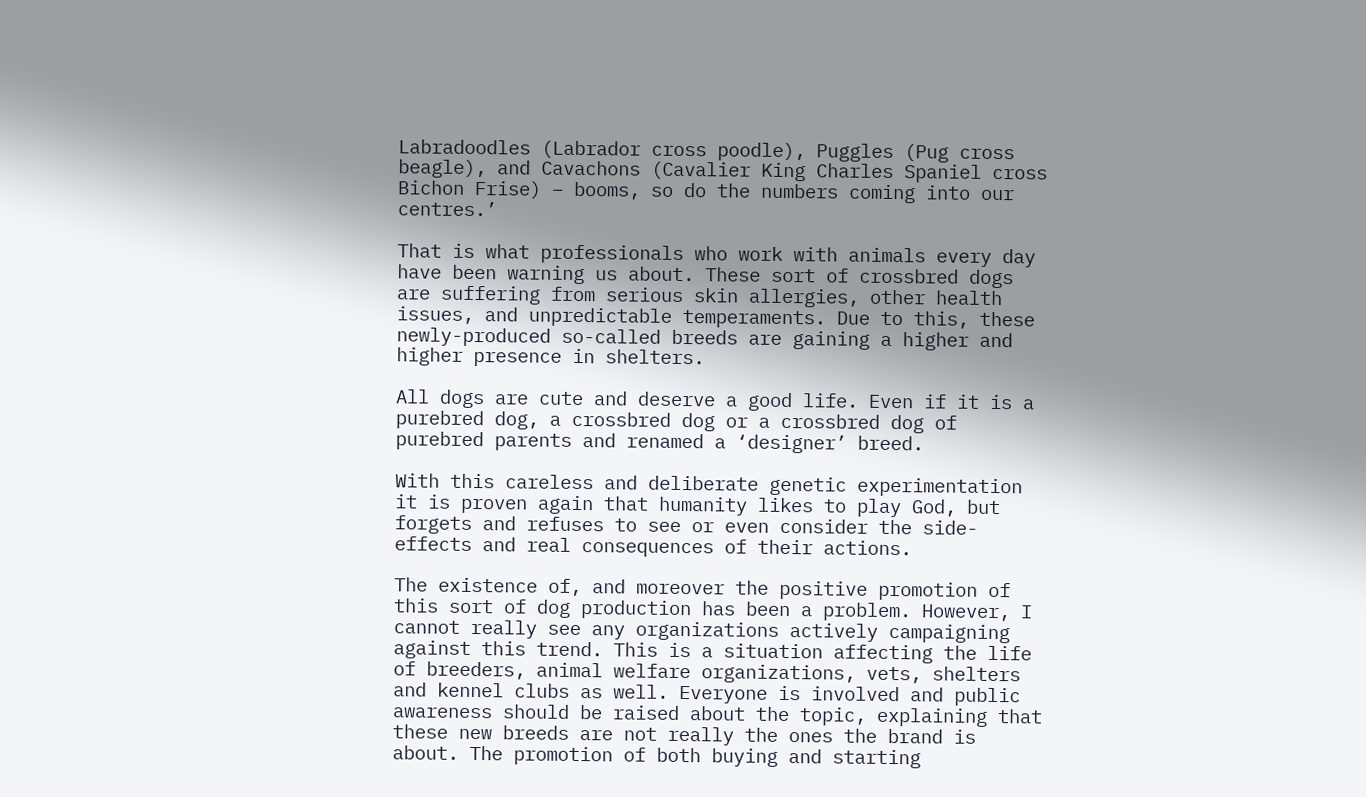Labradoodles (Labrador cross poodle), Puggles (Pug cross beagle), and Cavachons (Cavalier King Charles Spaniel cross Bichon Frise) – booms, so do the numbers coming into our centres.’

That is what professionals who work with animals every day have been warning us about. These sort of crossbred dogs are suffering from serious skin allergies, other health issues, and unpredictable temperaments. Due to this, these newly-produced so-called breeds are gaining a higher and higher presence in shelters.

All dogs are cute and deserve a good life. Even if it is a purebred dog, a crossbred dog or a crossbred dog of purebred parents and renamed a ‘designer’ breed.

With this careless and deliberate genetic experimentation it is proven again that humanity likes to play God, but forgets and refuses to see or even consider the side-effects and real consequences of their actions.

The existence of, and moreover the positive promotion of this sort of dog production has been a problem. However, I cannot really see any organizations actively campaigning against this trend. This is a situation affecting the life of breeders, animal welfare organizations, vets, shelters and kennel clubs as well. Everyone is involved and public awareness should be raised about the topic, explaining that these new breeds are not really the ones the brand is about. The promotion of both buying and starting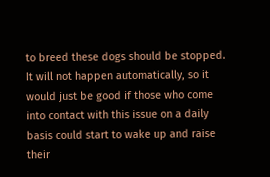to breed these dogs should be stopped. It will not happen automatically, so it would just be good if those who come into contact with this issue on a daily basis could start to wake up and raise their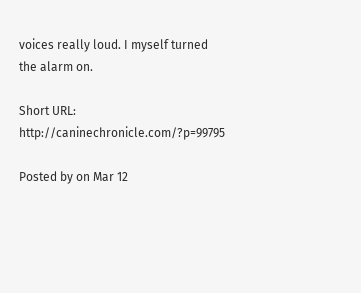voices really loud. I myself turned the alarm on.

Short URL: http://caninechronicle.com/?p=99795

Posted by on Mar 12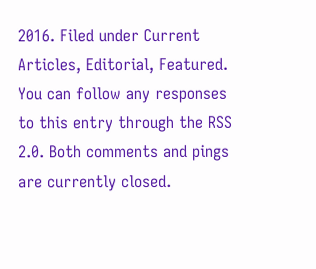2016. Filed under Current Articles, Editorial, Featured. You can follow any responses to this entry through the RSS 2.0. Both comments and pings are currently closed.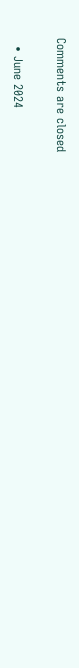Comments are closed


  • June 2024